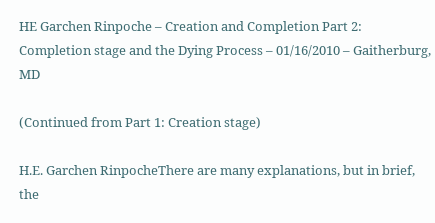HE Garchen Rinpoche – Creation and Completion Part 2: Completion stage and the Dying Process – 01/16/2010 – Gaitherburg, MD

(Continued from Part 1: Creation stage)

H.E. Garchen RinpocheThere are many explanations, but in brief, the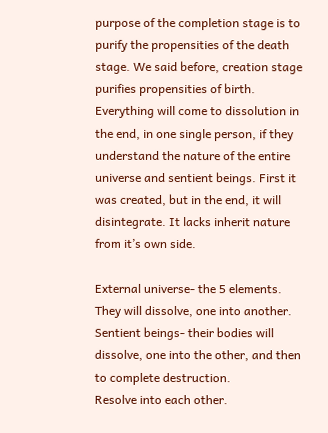purpose of the completion stage is to purify the propensities of the death stage. We said before, creation stage purifies propensities of birth. Everything will come to dissolution in the end, in one single person, if they understand the nature of the entire universe and sentient beings. First it was created, but in the end, it will disintegrate. It lacks inherit nature from it’s own side.

External universe- the 5 elements. They will dissolve, one into another.
Sentient beings- their bodies will dissolve, one into the other, and then to complete destruction.
Resolve into each other.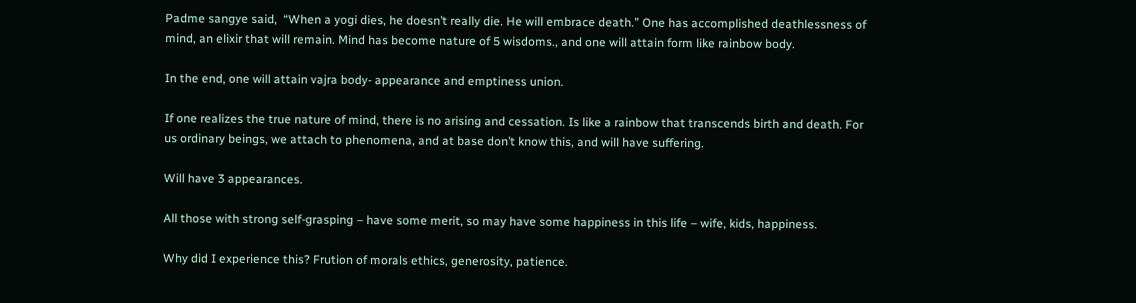Padme sangye said,  “When a yogi dies, he doesn’t really die. He will embrace death.” One has accomplished deathlessness of mind, an elixir that will remain. Mind has become nature of 5 wisdoms., and one will attain form like rainbow body.

In the end, one will attain vajra body- appearance and emptiness union.

If one realizes the true nature of mind, there is no arising and cessation. Is like a rainbow that transcends birth and death. For us ordinary beings, we attach to phenomena, and at base don’t know this, and will have suffering.

Will have 3 appearances.

All those with strong self-grasping – have some merit, so may have some happiness in this life – wife, kids, happiness.

Why did I experience this? Frution of morals ethics, generosity, patience.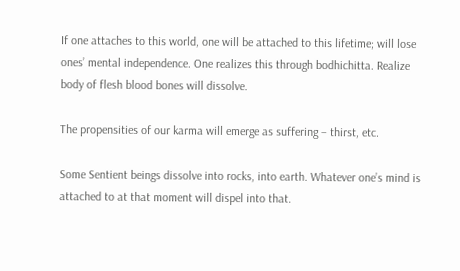If one attaches to this world, one will be attached to this lifetime; will lose ones’ mental independence. One realizes this through bodhichitta. Realize body of flesh blood bones will dissolve.

The propensities of our karma will emerge as suffering – thirst, etc.

Some Sentient beings dissolve into rocks, into earth. Whatever one’s mind is attached to at that moment will dispel into that.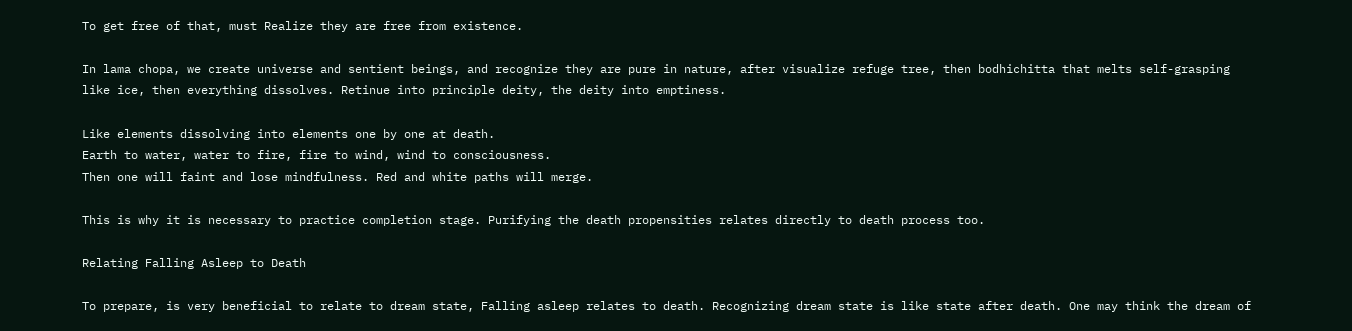To get free of that, must Realize they are free from existence.

In lama chopa, we create universe and sentient beings, and recognize they are pure in nature, after visualize refuge tree, then bodhichitta that melts self-grasping like ice, then everything dissolves. Retinue into principle deity, the deity into emptiness.

Like elements dissolving into elements one by one at death.
Earth to water, water to fire, fire to wind, wind to consciousness.
Then one will faint and lose mindfulness. Red and white paths will merge.

This is why it is necessary to practice completion stage. Purifying the death propensities relates directly to death process too.

Relating Falling Asleep to Death

To prepare, is very beneficial to relate to dream state, Falling asleep relates to death. Recognizing dream state is like state after death. One may think the dream of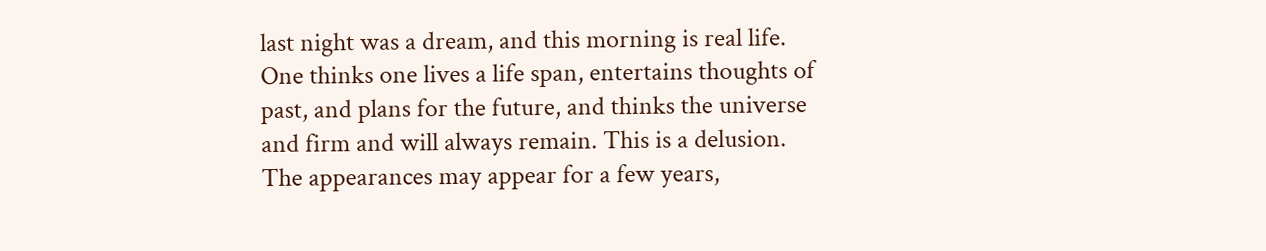last night was a dream, and this morning is real life. One thinks one lives a life span, entertains thoughts of past, and plans for the future, and thinks the universe and firm and will always remain. This is a delusion.
The appearances may appear for a few years,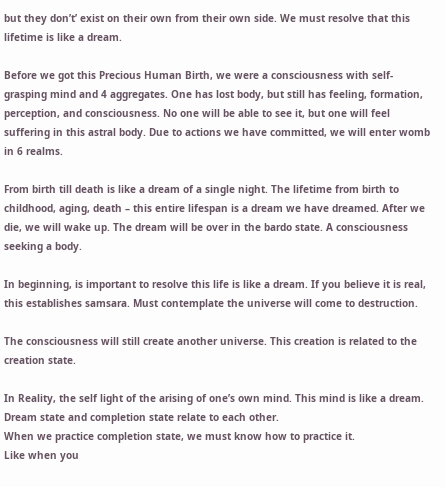but they don’t’ exist on their own from their own side. We must resolve that this lifetime is like a dream.

Before we got this Precious Human Birth, we were a consciousness with self-grasping mind and 4 aggregates. One has lost body, but still has feeling, formation, perception, and consciousness. No one will be able to see it, but one will feel suffering in this astral body. Due to actions we have committed, we will enter womb in 6 realms.

From birth till death is like a dream of a single night. The lifetime from birth to childhood, aging, death – this entire lifespan is a dream we have dreamed. After we die, we will wake up. The dream will be over in the bardo state. A consciousness seeking a body.

In beginning, is important to resolve this life is like a dream. If you believe it is real, this establishes samsara. Must contemplate the universe will come to destruction.

The consciousness will still create another universe. This creation is related to the creation state.

In Reality, the self light of the arising of one’s own mind. This mind is like a dream.
Dream state and completion state relate to each other.
When we practice completion state, we must know how to practice it.
Like when you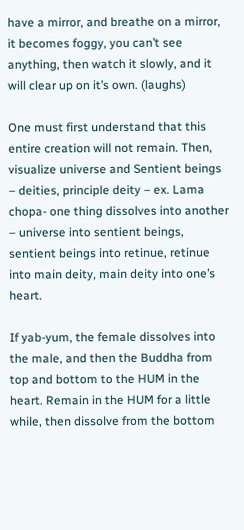have a mirror, and breathe on a mirror, it becomes foggy, you can’t see anything, then watch it slowly, and it will clear up on it’s own. (laughs)

One must first understand that this entire creation will not remain. Then, visualize universe and Sentient beings – deities, principle deity – ex. Lama chopa- one thing dissolves into another – universe into sentient beings, sentient beings into retinue, retinue into main deity, main deity into one’s heart.

If yab-yum, the female dissolves into the male, and then the Buddha from top and bottom to the HUM in the heart. Remain in the HUM for a little while, then dissolve from the bottom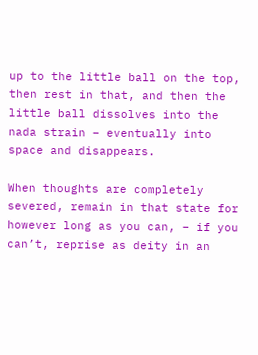up to the little ball on the top, then rest in that, and then the little ball dissolves into the nada strain – eventually into space and disappears.

When thoughts are completely severed, remain in that state for however long as you can, – if you can’t, reprise as deity in an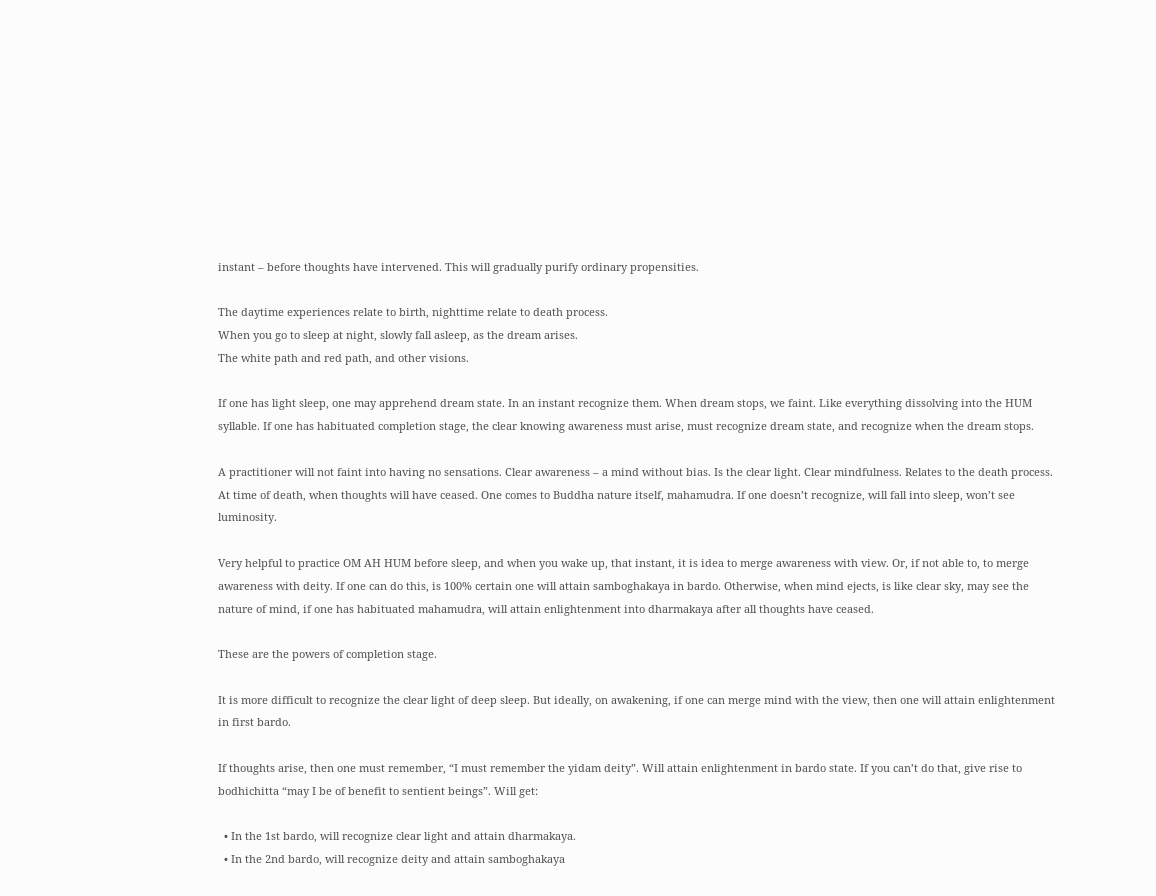instant – before thoughts have intervened. This will gradually purify ordinary propensities.

The daytime experiences relate to birth, nighttime relate to death process.
When you go to sleep at night, slowly fall asleep, as the dream arises.
The white path and red path, and other visions.

If one has light sleep, one may apprehend dream state. In an instant recognize them. When dream stops, we faint. Like everything dissolving into the HUM syllable. If one has habituated completion stage, the clear knowing awareness must arise, must recognize dream state, and recognize when the dream stops.

A practitioner will not faint into having no sensations. Clear awareness – a mind without bias. Is the clear light. Clear mindfulness. Relates to the death process. At time of death, when thoughts will have ceased. One comes to Buddha nature itself, mahamudra. If one doesn’t recognize, will fall into sleep, won’t see luminosity.

Very helpful to practice OM AH HUM before sleep, and when you wake up, that instant, it is idea to merge awareness with view. Or, if not able to, to merge awareness with deity. If one can do this, is 100% certain one will attain samboghakaya in bardo. Otherwise, when mind ejects, is like clear sky, may see the nature of mind, if one has habituated mahamudra, will attain enlightenment into dharmakaya after all thoughts have ceased.

These are the powers of completion stage.

It is more difficult to recognize the clear light of deep sleep. But ideally, on awakening, if one can merge mind with the view, then one will attain enlightenment in first bardo.

If thoughts arise, then one must remember, “I must remember the yidam deity”. Will attain enlightenment in bardo state. If you can’t do that, give rise to bodhichitta “may I be of benefit to sentient beings”. Will get:

  • In the 1st bardo, will recognize clear light and attain dharmakaya.
  • In the 2nd bardo, will recognize deity and attain samboghakaya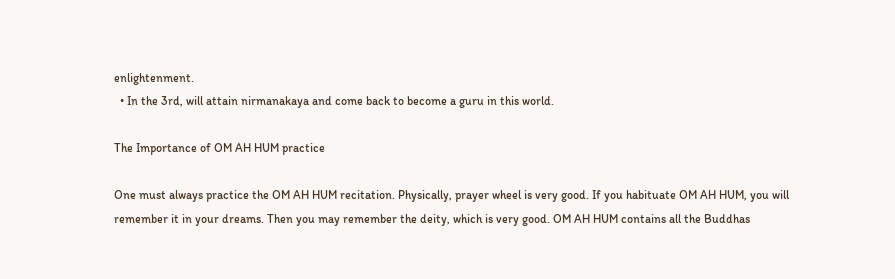enlightenment.
  • In the 3rd, will attain nirmanakaya and come back to become a guru in this world.

The Importance of OM AH HUM practice

One must always practice the OM AH HUM recitation. Physically, prayer wheel is very good. If you habituate OM AH HUM, you will remember it in your dreams. Then you may remember the deity, which is very good. OM AH HUM contains all the Buddhas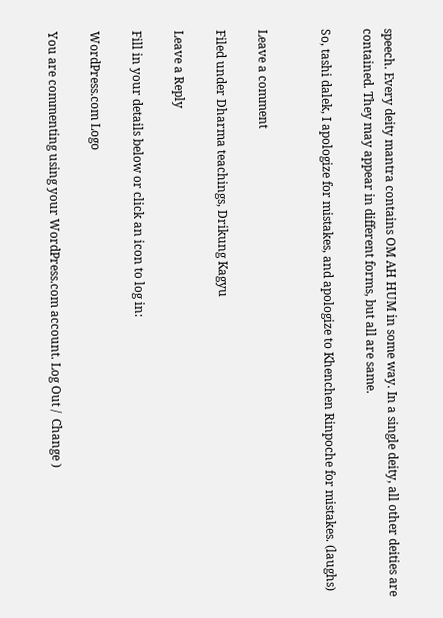speech. Every deity mantra contains OM AH HUM in some way. In a single deity, all other deities are contained. They may appear in different forms, but all are same.

So, tashi dalek, I apologize for mistakes, and apologize to Khenchen Rinpoche for mistakes. (laughs)


Leave a comment

Filed under Dharma teachings, Drikung Kagyu

Leave a Reply

Fill in your details below or click an icon to log in:

WordPress.com Logo

You are commenting using your WordPress.com account. Log Out /  Change )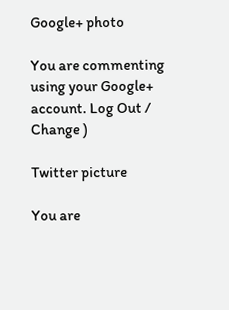Google+ photo

You are commenting using your Google+ account. Log Out /  Change )

Twitter picture

You are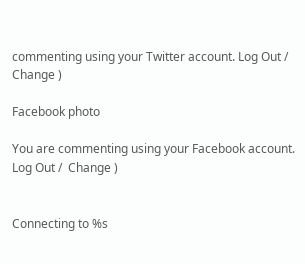commenting using your Twitter account. Log Out /  Change )

Facebook photo

You are commenting using your Facebook account. Log Out /  Change )


Connecting to %s